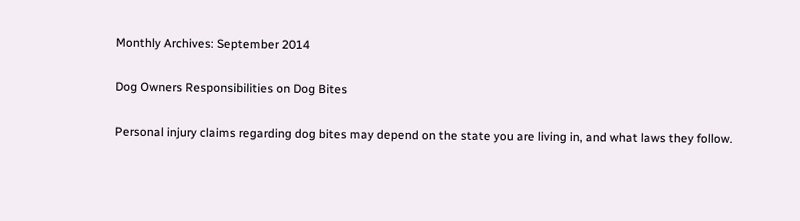Monthly Archives: September 2014

Dog Owners Responsibilities on Dog Bites

Personal injury claims regarding dog bites may depend on the state you are living in, and what laws they follow.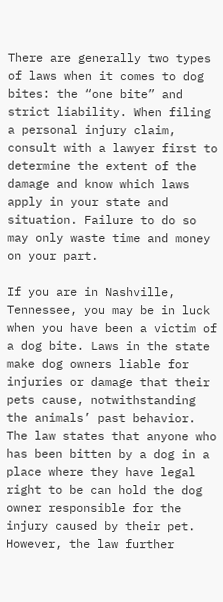There are generally two types of laws when it comes to dog bites: the “one bite” and strict liability. When filing a personal injury claim, consult with a lawyer first to determine the extent of the damage and know which laws apply in your state and situation. Failure to do so may only waste time and money on your part.

If you are in Nashville, Tennessee, you may be in luck when you have been a victim of a dog bite. Laws in the state make dog owners liable for injuries or damage that their pets cause, notwithstanding the animals’ past behavior. The law states that anyone who has been bitten by a dog in a place where they have legal right to be can hold the dog owner responsible for the injury caused by their pet. However, the law further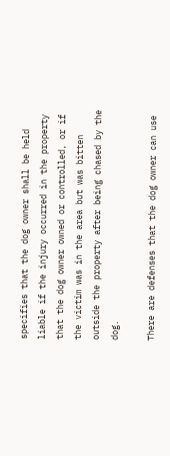specifies that the dog owner shall be held liable if the injury occurred in the property that the dog owner owned or controlled, or if the victim was in the area but was bitten outside the property after being chased by the dog.

There are defenses that the dog owner can use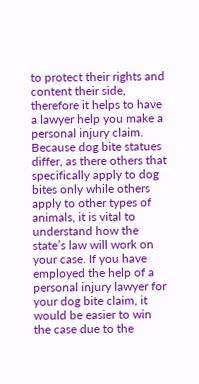to protect their rights and content their side, therefore it helps to have a lawyer help you make a personal injury claim. Because dog bite statues differ, as there others that specifically apply to dog bites only while others apply to other types of animals, it is vital to understand how the state’s law will work on your case. If you have employed the help of a personal injury lawyer for your dog bite claim, it would be easier to win the case due to the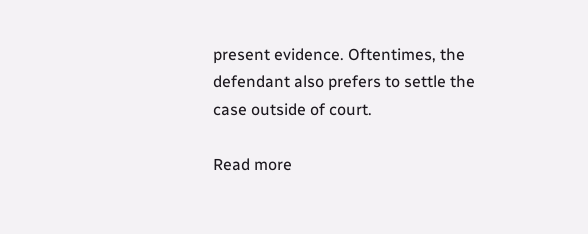present evidence. Oftentimes, the defendant also prefers to settle the case outside of court.

Read more